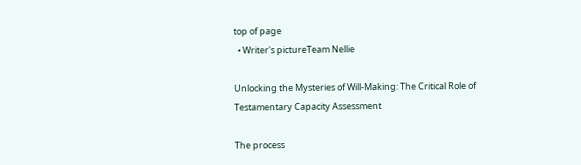top of page
  • Writer's pictureTeam Nellie

Unlocking the Mysteries of Will-Making: The Critical Role of Testamentary Capacity Assessment

The process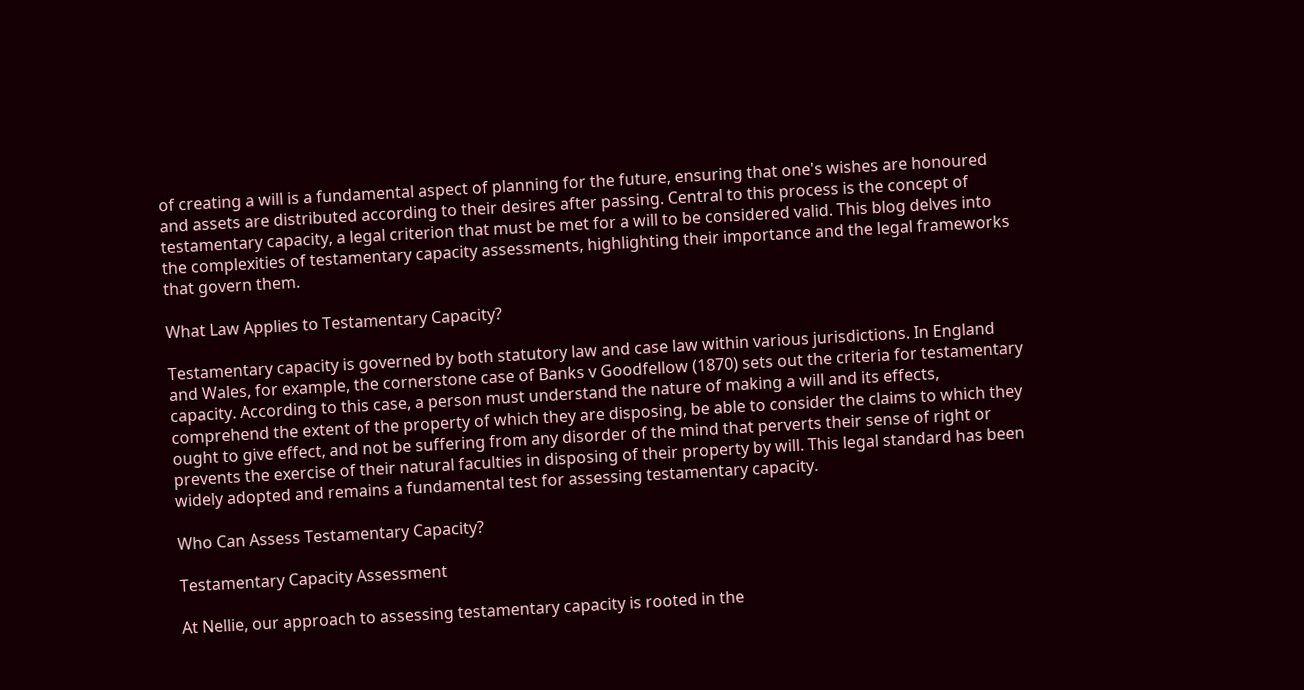of creating a will is a fundamental aspect of planning for the future, ensuring that one's wishes are honoured and assets are distributed according to their desires after passing. Central to this process is the concept of testamentary capacity, a legal criterion that must be met for a will to be considered valid. This blog delves into the complexities of testamentary capacity assessments, highlighting their importance and the legal frameworks that govern them.

What Law Applies to Testamentary Capacity?

Testamentary capacity is governed by both statutory law and case law within various jurisdictions. In England and Wales, for example, the cornerstone case of Banks v Goodfellow (1870) sets out the criteria for testamentary capacity. According to this case, a person must understand the nature of making a will and its effects, comprehend the extent of the property of which they are disposing, be able to consider the claims to which they ought to give effect, and not be suffering from any disorder of the mind that perverts their sense of right or prevents the exercise of their natural faculties in disposing of their property by will. This legal standard has been widely adopted and remains a fundamental test for assessing testamentary capacity.

Who Can Assess Testamentary Capacity?

Testamentary Capacity Assessment

At Nellie, our approach to assessing testamentary capacity is rooted in the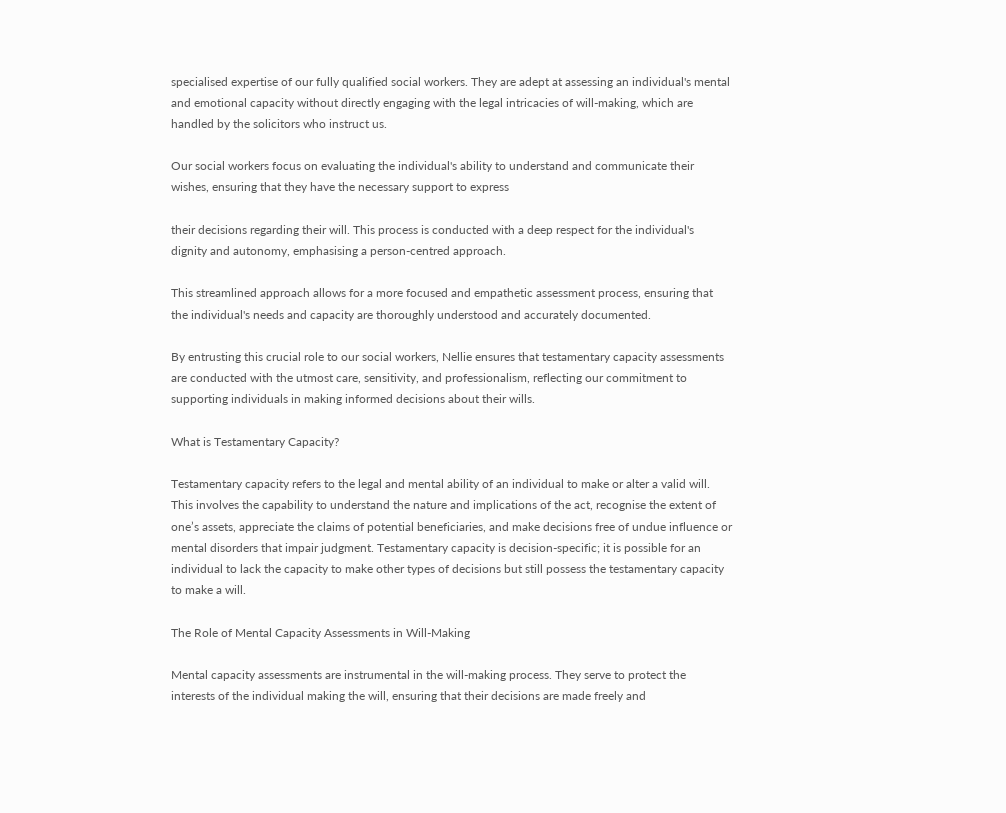specialised expertise of our fully qualified social workers. They are adept at assessing an individual's mental and emotional capacity without directly engaging with the legal intricacies of will-making, which are handled by the solicitors who instruct us.

Our social workers focus on evaluating the individual's ability to understand and communicate their wishes, ensuring that they have the necessary support to express

their decisions regarding their will. This process is conducted with a deep respect for the individual's dignity and autonomy, emphasising a person-centred approach.

This streamlined approach allows for a more focused and empathetic assessment process, ensuring that the individual's needs and capacity are thoroughly understood and accurately documented.

By entrusting this crucial role to our social workers, Nellie ensures that testamentary capacity assessments are conducted with the utmost care, sensitivity, and professionalism, reflecting our commitment to supporting individuals in making informed decisions about their wills.

What is Testamentary Capacity?

Testamentary capacity refers to the legal and mental ability of an individual to make or alter a valid will. This involves the capability to understand the nature and implications of the act, recognise the extent of one’s assets, appreciate the claims of potential beneficiaries, and make decisions free of undue influence or mental disorders that impair judgment. Testamentary capacity is decision-specific; it is possible for an individual to lack the capacity to make other types of decisions but still possess the testamentary capacity to make a will.

The Role of Mental Capacity Assessments in Will-Making

Mental capacity assessments are instrumental in the will-making process. They serve to protect the interests of the individual making the will, ensuring that their decisions are made freely and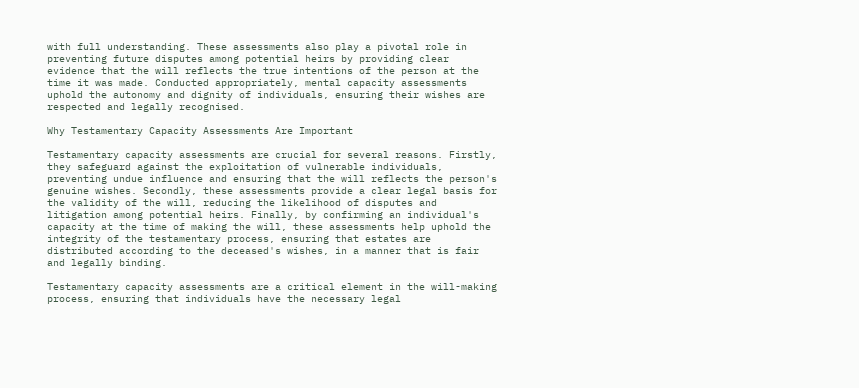with full understanding. These assessments also play a pivotal role in preventing future disputes among potential heirs by providing clear evidence that the will reflects the true intentions of the person at the time it was made. Conducted appropriately, mental capacity assessments uphold the autonomy and dignity of individuals, ensuring their wishes are respected and legally recognised.

Why Testamentary Capacity Assessments Are Important

Testamentary capacity assessments are crucial for several reasons. Firstly, they safeguard against the exploitation of vulnerable individuals, preventing undue influence and ensuring that the will reflects the person's genuine wishes. Secondly, these assessments provide a clear legal basis for the validity of the will, reducing the likelihood of disputes and litigation among potential heirs. Finally, by confirming an individual's capacity at the time of making the will, these assessments help uphold the integrity of the testamentary process, ensuring that estates are distributed according to the deceased's wishes, in a manner that is fair and legally binding.

Testamentary capacity assessments are a critical element in the will-making process, ensuring that individuals have the necessary legal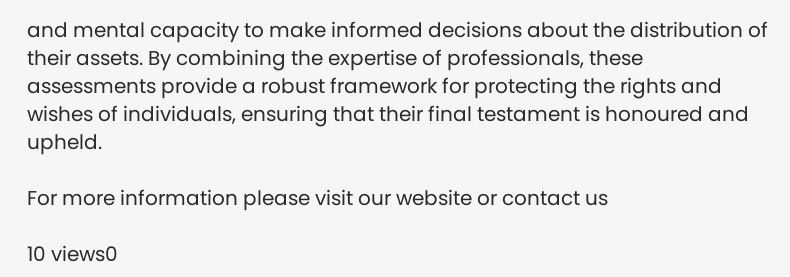and mental capacity to make informed decisions about the distribution of their assets. By combining the expertise of professionals, these assessments provide a robust framework for protecting the rights and wishes of individuals, ensuring that their final testament is honoured and upheld.

For more information please visit our website or contact us

10 views0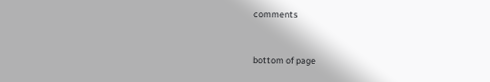comments


bottom of page